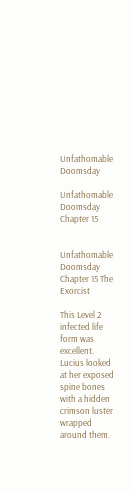Unfathomable Doomsday

Unfathomable Doomsday Chapter 15


Unfathomable Doomsday Chapter 15 The Exorcist

This Level 2 infected life form was excellent. Lucius looked at her exposed spine bones with a hidden crimson luster wrapped around them.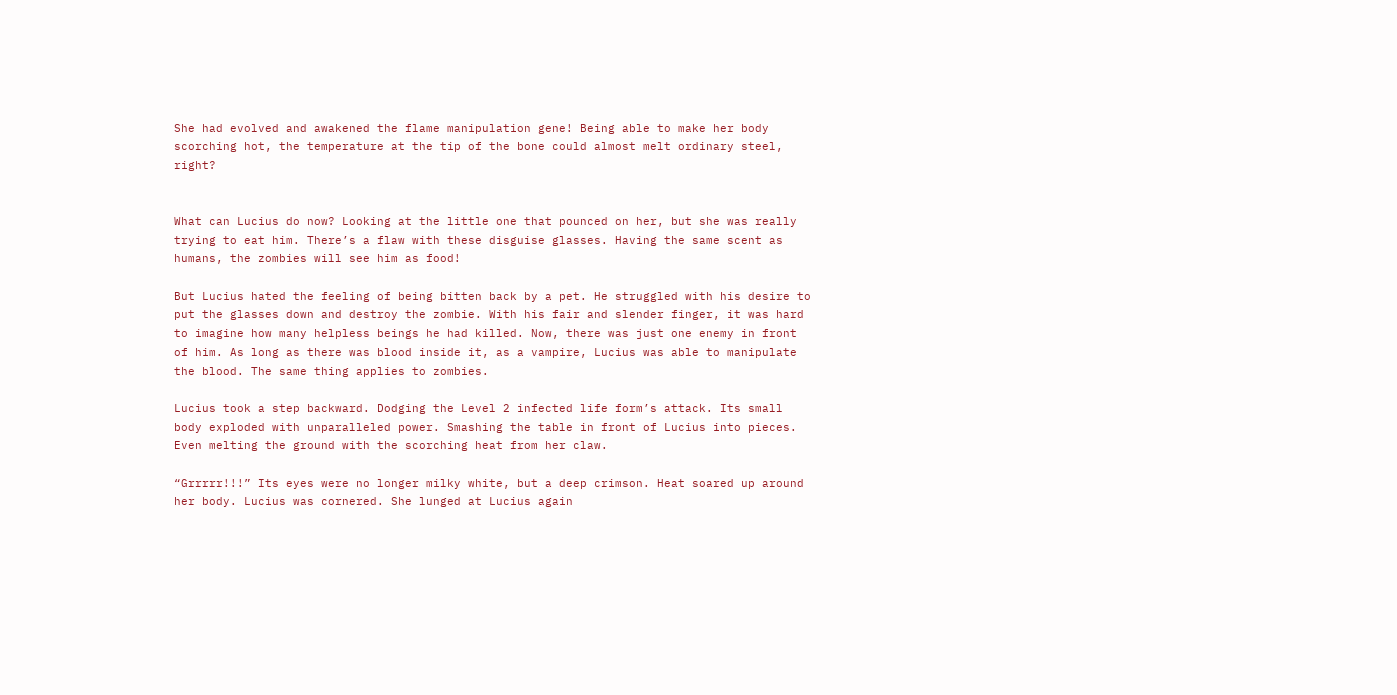She had evolved and awakened the flame manipulation gene! Being able to make her body scorching hot, the temperature at the tip of the bone could almost melt ordinary steel, right?


What can Lucius do now? Looking at the little one that pounced on her, but she was really trying to eat him. There’s a flaw with these disguise glasses. Having the same scent as humans, the zombies will see him as food!

But Lucius hated the feeling of being bitten back by a pet. He struggled with his desire to put the glasses down and destroy the zombie. With his fair and slender finger, it was hard to imagine how many helpless beings he had killed. Now, there was just one enemy in front of him. As long as there was blood inside it, as a vampire, Lucius was able to manipulate the blood. The same thing applies to zombies.

Lucius took a step backward. Dodging the Level 2 infected life form’s attack. Its small body exploded with unparalleled power. Smashing the table in front of Lucius into pieces. Even melting the ground with the scorching heat from her claw.

“Grrrrr!!!” Its eyes were no longer milky white, but a deep crimson. Heat soared up around her body. Lucius was cornered. She lunged at Lucius again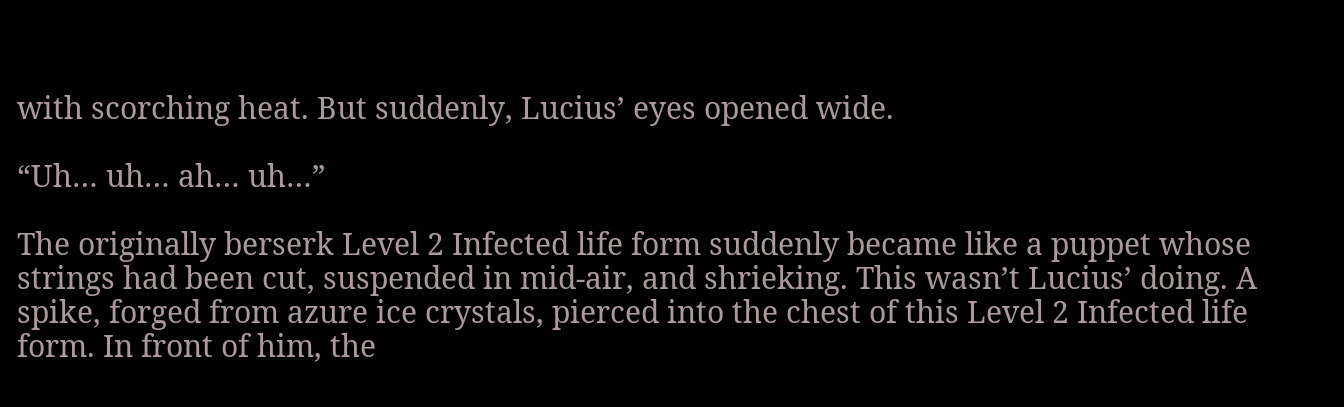with scorching heat. But suddenly, Lucius’ eyes opened wide.

“Uh… uh… ah… uh…”

The originally berserk Level 2 Infected life form suddenly became like a puppet whose strings had been cut, suspended in mid-air, and shrieking. This wasn’t Lucius’ doing. A spike, forged from azure ice crystals, pierced into the chest of this Level 2 Infected life form. In front of him, the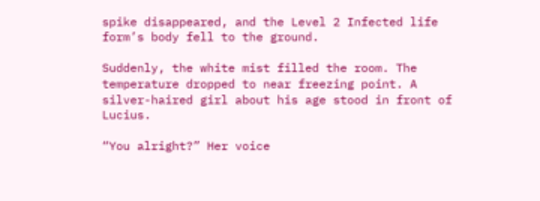spike disappeared, and the Level 2 Infected life form’s body fell to the ground.

Suddenly, the white mist filled the room. The temperature dropped to near freezing point. A silver-haired girl about his age stood in front of Lucius.

“You alright?” Her voice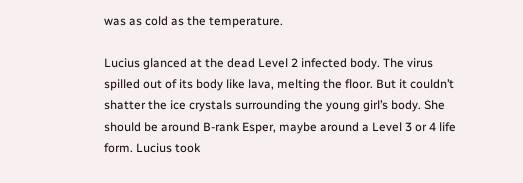was as cold as the temperature.

Lucius glanced at the dead Level 2 infected body. The virus spilled out of its body like lava, melting the floor. But it couldn’t shatter the ice crystals surrounding the young girl’s body. She should be around B-rank Esper, maybe around a Level 3 or 4 life form. Lucius took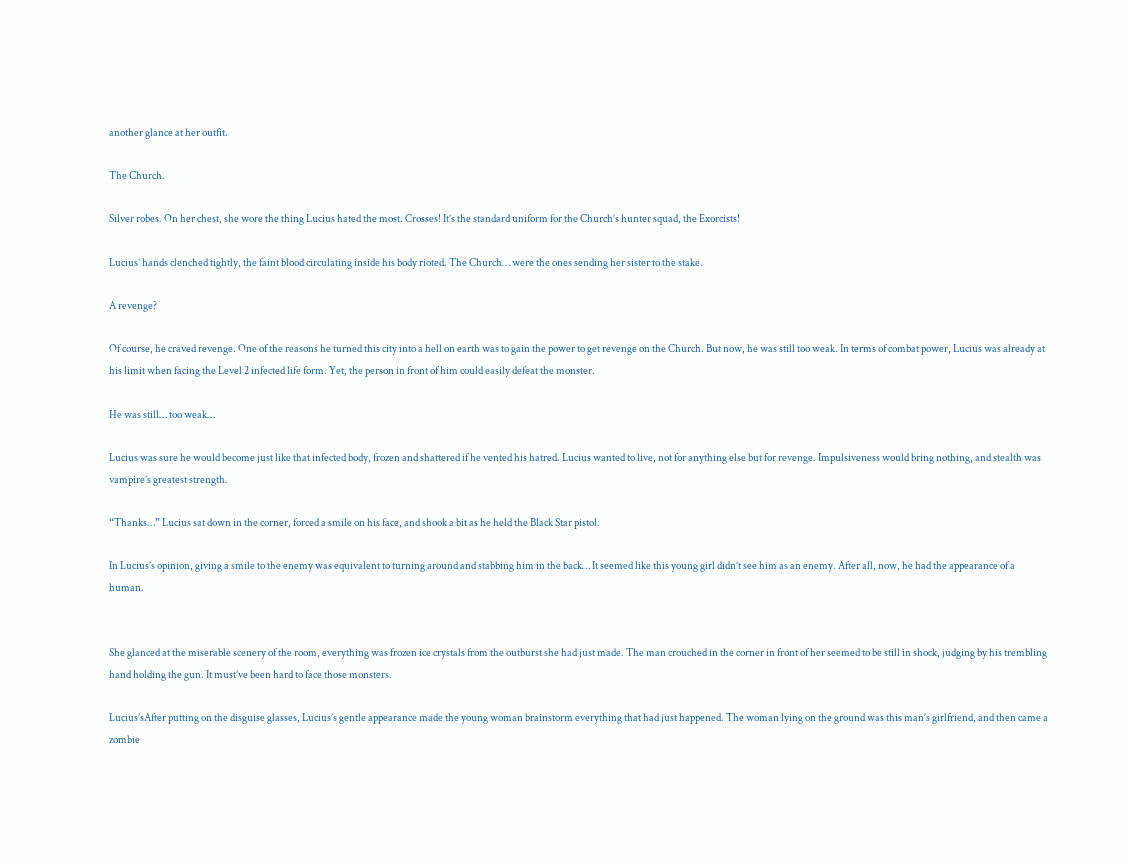another glance at her outfit.

The Church.

Silver robes. On her chest, she wore the thing Lucius hated the most. Crosses! It’s the standard uniform for the Church’s hunter squad, the Exorcists!

Lucius’ hands clenched tightly, the faint blood circulating inside his body rioted. The Church… were the ones sending her sister to the stake.

A revenge?

Of course, he craved revenge. One of the reasons he turned this city into a hell on earth was to gain the power to get revenge on the Church. But now, he was still too weak. In terms of combat power, Lucius was already at his limit when facing the Level 2 infected life form. Yet, the person in front of him could easily defeat the monster.

He was still… too weak…

Lucius was sure he would become just like that infected body, frozen and shattered if he vented his hatred. Lucius wanted to live, not for anything else but for revenge. Impulsiveness would bring nothing, and stealth was vampire’s greatest strength.

“Thanks…” Lucius sat down in the corner, forced a smile on his face, and shook a bit as he held the Black Star pistol.

In Lucius’s opinion, giving a smile to the enemy was equivalent to turning around and stabbing him in the back… It seemed like this young girl didn’t see him as an enemy. After all, now, he had the appearance of a human.


She glanced at the miserable scenery of the room, everything was frozen ice crystals from the outburst she had just made. The man crouched in the corner in front of her seemed to be still in shock, judging by his trembling hand holding the gun. It must’ve been hard to face those monsters.

Lucius’sAfter putting on the disguise glasses, Lucius’s gentle appearance made the young woman brainstorm everything that had just happened. The woman lying on the ground was this man’s girlfriend, and then came a zombie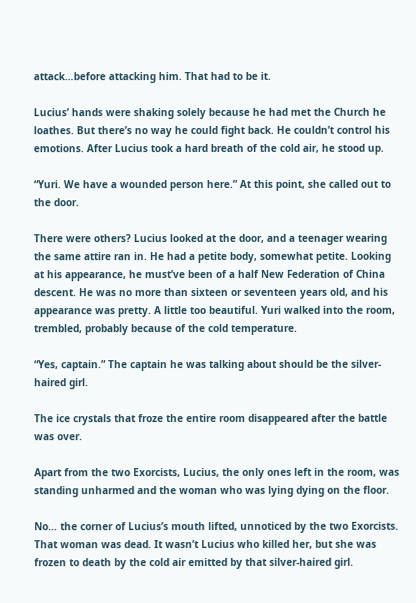attack…before attacking him. That had to be it.

Lucius’ hands were shaking solely because he had met the Church he loathes. But there’s no way he could fight back. He couldn’t control his emotions. After Lucius took a hard breath of the cold air, he stood up.

“Yuri. We have a wounded person here.” At this point, she called out to the door.

There were others? Lucius looked at the door, and a teenager wearing the same attire ran in. He had a petite body, somewhat petite. Looking at his appearance, he must’ve been of a half New Federation of China descent. He was no more than sixteen or seventeen years old, and his appearance was pretty. A little too beautiful. Yuri walked into the room, trembled, probably because of the cold temperature.

“Yes, captain.” The captain he was talking about should be the silver-haired girl.

The ice crystals that froze the entire room disappeared after the battle was over.

Apart from the two Exorcists, Lucius, the only ones left in the room, was standing unharmed and the woman who was lying dying on the floor.

No… the corner of Lucius’s mouth lifted, unnoticed by the two Exorcists. That woman was dead. It wasn’t Lucius who killed her, but she was frozen to death by the cold air emitted by that silver-haired girl.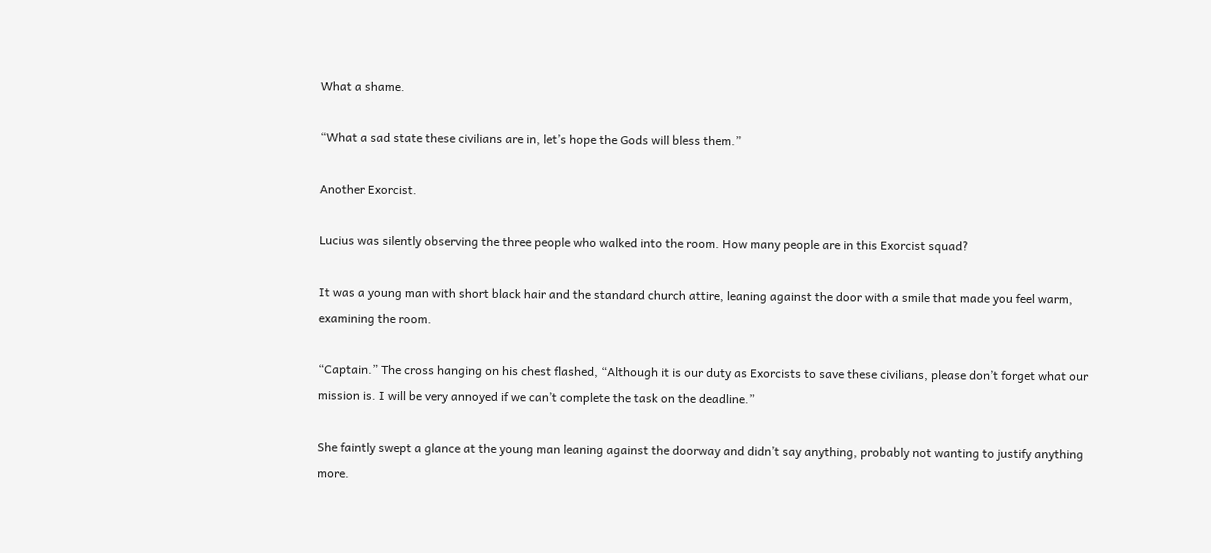What a shame.

“What a sad state these civilians are in, let’s hope the Gods will bless them.”

Another Exorcist.

Lucius was silently observing the three people who walked into the room. How many people are in this Exorcist squad?

It was a young man with short black hair and the standard church attire, leaning against the door with a smile that made you feel warm, examining the room.

“Captain.” The cross hanging on his chest flashed, “Although it is our duty as Exorcists to save these civilians, please don’t forget what our mission is. I will be very annoyed if we can’t complete the task on the deadline.”

She faintly swept a glance at the young man leaning against the doorway and didn’t say anything, probably not wanting to justify anything more.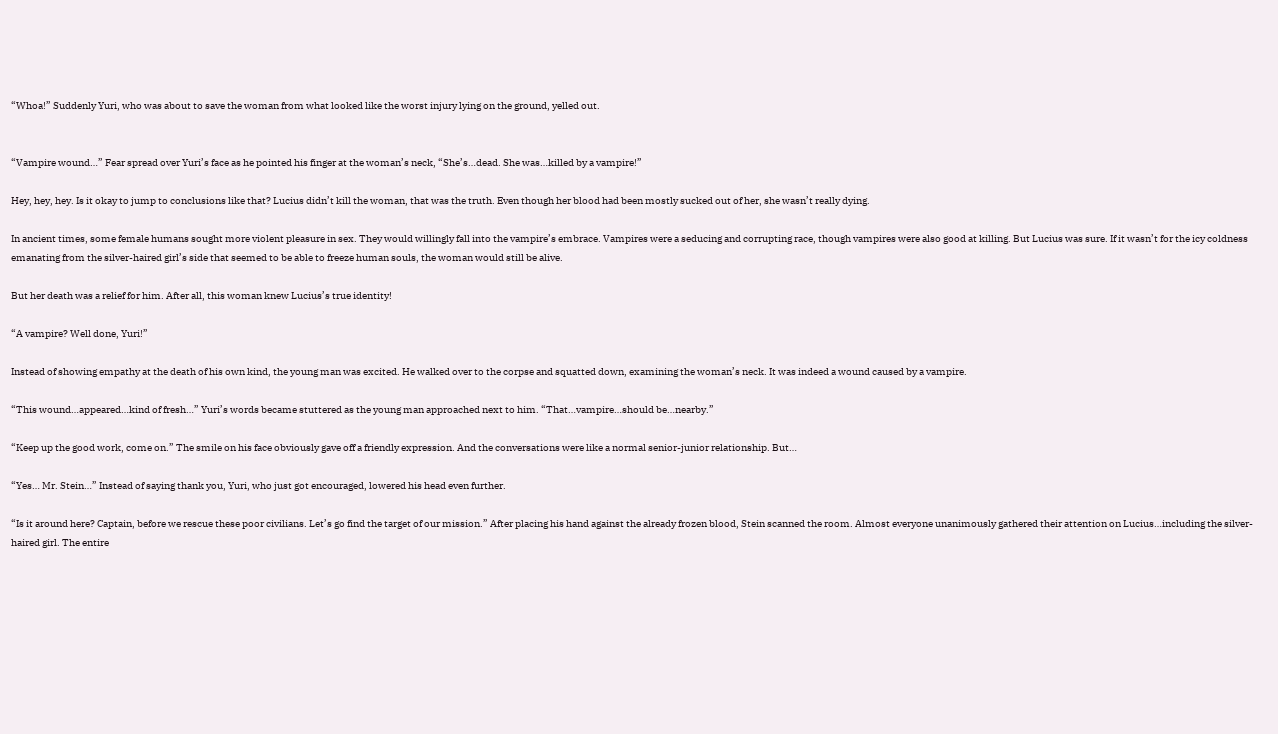“Whoa!” Suddenly Yuri, who was about to save the woman from what looked like the worst injury lying on the ground, yelled out.


“Vampire wound…” Fear spread over Yuri’s face as he pointed his finger at the woman’s neck, “She’s…dead. She was…killed by a vampire!”

Hey, hey, hey. Is it okay to jump to conclusions like that? Lucius didn’t kill the woman, that was the truth. Even though her blood had been mostly sucked out of her, she wasn’t really dying.

In ancient times, some female humans sought more violent pleasure in sex. They would willingly fall into the vampire’s embrace. Vampires were a seducing and corrupting race, though vampires were also good at killing. But Lucius was sure. If it wasn’t for the icy coldness emanating from the silver-haired girl’s side that seemed to be able to freeze human souls, the woman would still be alive.

But her death was a relief for him. After all, this woman knew Lucius’s true identity!

“A vampire? Well done, Yuri!”

Instead of showing empathy at the death of his own kind, the young man was excited. He walked over to the corpse and squatted down, examining the woman’s neck. It was indeed a wound caused by a vampire.

“This wound…appeared…kind of fresh…” Yuri’s words became stuttered as the young man approached next to him. “That…vampire…should be…nearby.”

“Keep up the good work, come on.” The smile on his face obviously gave off a friendly expression. And the conversations were like a normal senior-junior relationship. But…

“Yes… Mr. Stein…” Instead of saying thank you, Yuri, who just got encouraged, lowered his head even further.

“Is it around here? Captain, before we rescue these poor civilians. Let’s go find the target of our mission.” After placing his hand against the already frozen blood, Stein scanned the room. Almost everyone unanimously gathered their attention on Lucius…including the silver-haired girl. The entire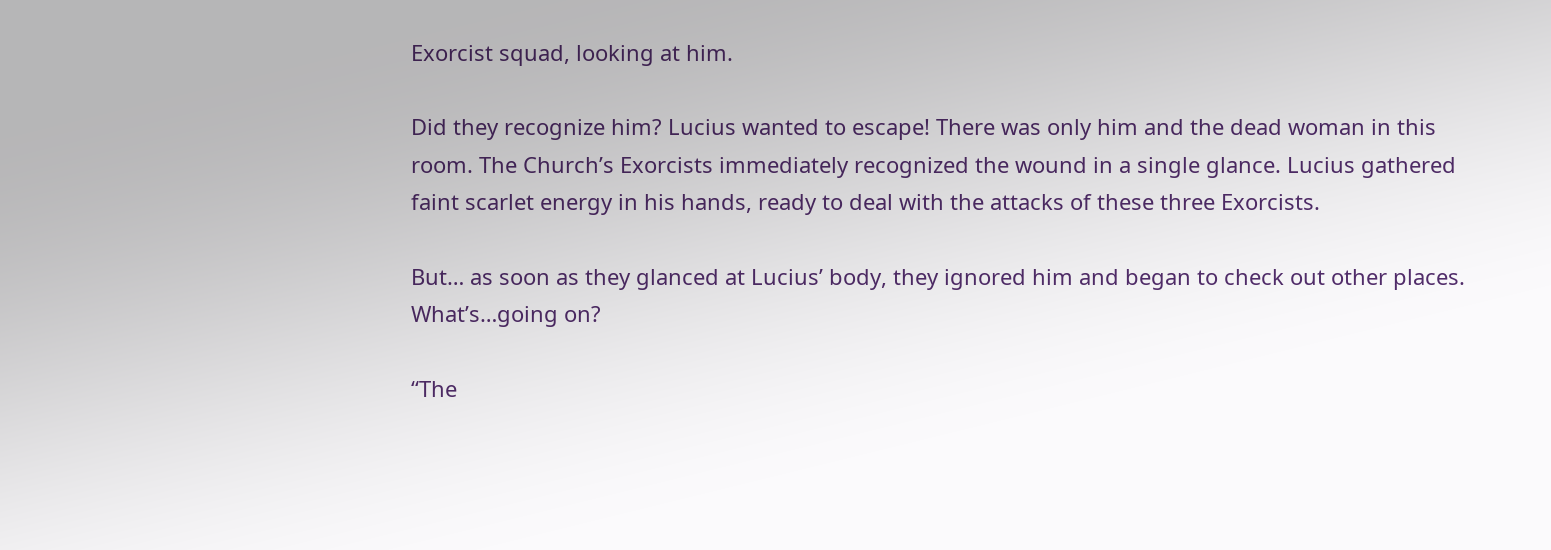Exorcist squad, looking at him.

Did they recognize him? Lucius wanted to escape! There was only him and the dead woman in this room. The Church’s Exorcists immediately recognized the wound in a single glance. Lucius gathered faint scarlet energy in his hands, ready to deal with the attacks of these three Exorcists.

But… as soon as they glanced at Lucius’ body, they ignored him and began to check out other places. What’s…going on?

“The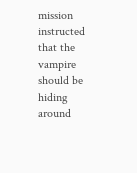mission instructed that the vampire should be hiding around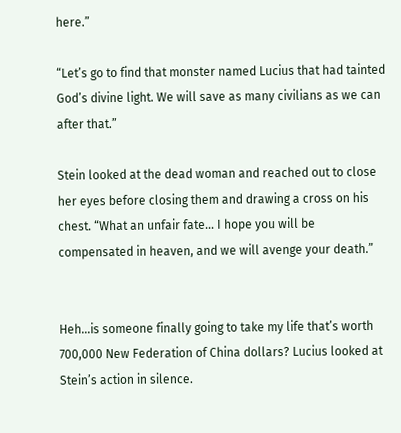here.”

“Let’s go to find that monster named Lucius that had tainted God’s divine light. We will save as many civilians as we can after that.”

Stein looked at the dead woman and reached out to close her eyes before closing them and drawing a cross on his chest. “What an unfair fate… I hope you will be compensated in heaven, and we will avenge your death.”


Heh…is someone finally going to take my life that’s worth 700,000 New Federation of China dollars? Lucius looked at Stein’s action in silence.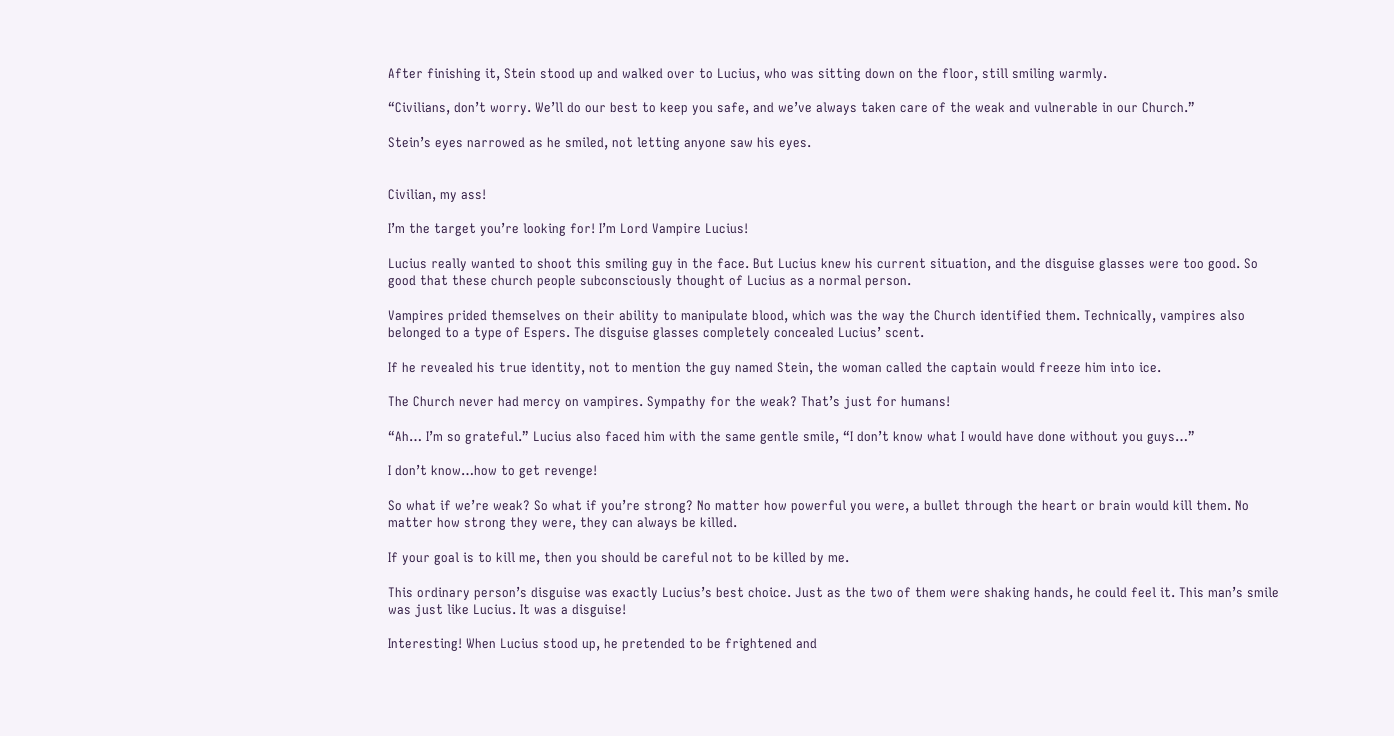After finishing it, Stein stood up and walked over to Lucius, who was sitting down on the floor, still smiling warmly.

“Civilians, don’t worry. We’ll do our best to keep you safe, and we’ve always taken care of the weak and vulnerable in our Church.”

Stein’s eyes narrowed as he smiled, not letting anyone saw his eyes.


Civilian, my ass!

I’m the target you’re looking for! I’m Lord Vampire Lucius!

Lucius really wanted to shoot this smiling guy in the face. But Lucius knew his current situation, and the disguise glasses were too good. So good that these church people subconsciously thought of Lucius as a normal person.

Vampires prided themselves on their ability to manipulate blood, which was the way the Church identified them. Technically, vampires also belonged to a type of Espers. The disguise glasses completely concealed Lucius’ scent.

If he revealed his true identity, not to mention the guy named Stein, the woman called the captain would freeze him into ice.

The Church never had mercy on vampires. Sympathy for the weak? That’s just for humans!

“Ah… I’m so grateful.” Lucius also faced him with the same gentle smile, “I don’t know what I would have done without you guys…”

I don’t know…how to get revenge!

So what if we’re weak? So what if you’re strong? No matter how powerful you were, a bullet through the heart or brain would kill them. No matter how strong they were, they can always be killed.

If your goal is to kill me, then you should be careful not to be killed by me.

This ordinary person’s disguise was exactly Lucius’s best choice. Just as the two of them were shaking hands, he could feel it. This man’s smile was just like Lucius. It was a disguise!

Interesting! When Lucius stood up, he pretended to be frightened and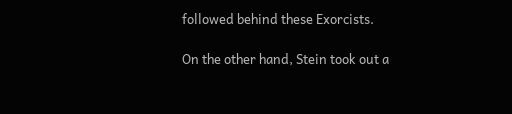followed behind these Exorcists.

On the other hand, Stein took out a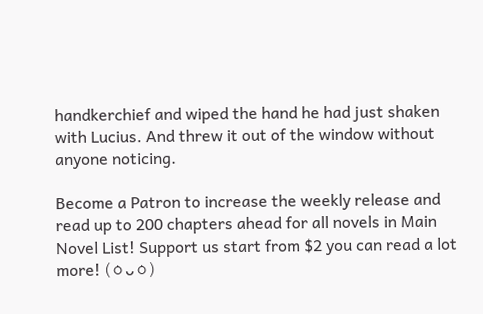handkerchief and wiped the hand he had just shaken with Lucius. And threw it out of the window without anyone noticing.

Become a Patron to increase the weekly release and read up to 200 chapters ahead for all novels in Main Novel List! Support us start from $2 you can read a lot more! (ㆁᴗㆁ)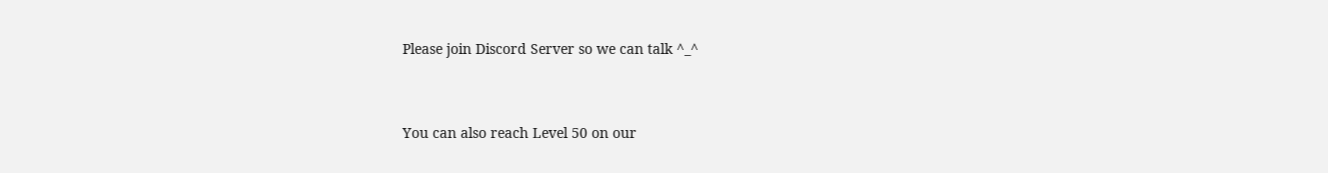Please join Discord Server so we can talk ^_^



You can also reach Level 50 on our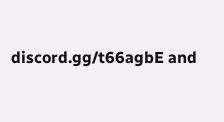discord.gg/t66agbE and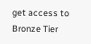get access to Bronze Tier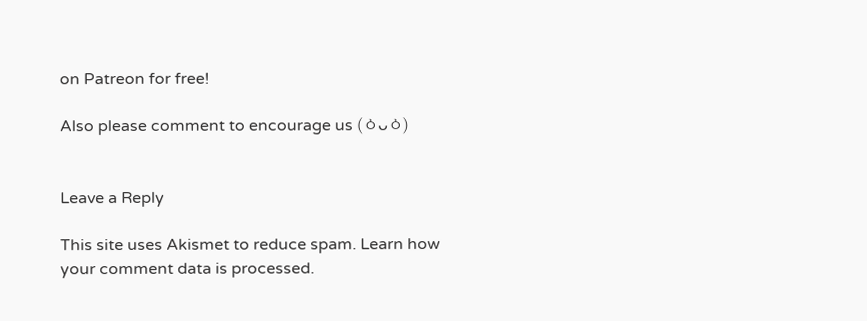on Patreon for free!

Also please comment to encourage us (ㆁᴗㆁ)


Leave a Reply

This site uses Akismet to reduce spam. Learn how your comment data is processed.